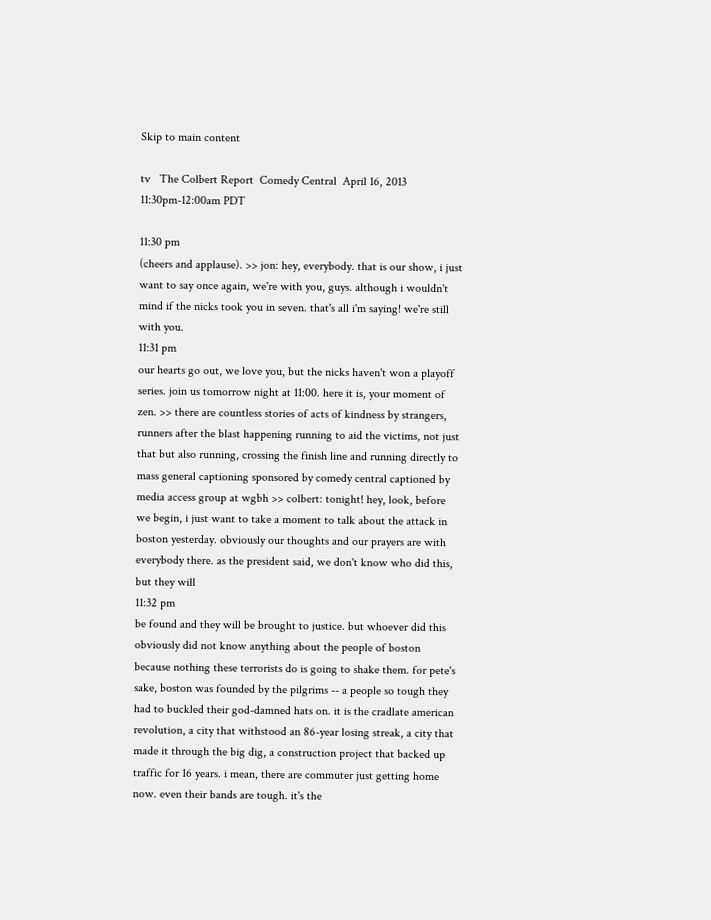Skip to main content

tv   The Colbert Report  Comedy Central  April 16, 2013 11:30pm-12:00am PDT

11:30 pm
(cheers and applause). >> jon: hey, everybody. that is our show, i just want to say once again, we're with you, guys. although i wouldn't mind if the nicks took you in seven. that's all i'm saying! we're still with you.
11:31 pm
our hearts go out, we love you, but the nicks haven't won a playoff series. join us tomorrow night at 11:00. here it is, your moment of zen. >> there are countless stories of acts of kindness by strangers, runners after the blast happening running to aid the victims, not just that but also running, crossing the finish line and running directly to mass general captioning sponsored by comedy central captioned by media access group at wgbh >> colbert: tonight! hey, look, before we begin, i just want to take a moment to talk about the attack in boston yesterday. obviously our thoughts and our prayers are with everybody there. as the president said, we don't know who did this, but they will
11:32 pm
be found and they will be brought to justice. but whoever did this obviously did not know anything about the people of boston because nothing these terrorists do is going to shake them. for pete's sake, boston was founded by the pilgrims -- a people so tough they had to buckled their god-damned hats on. it is the cradlate american revolution, a city that withstood an 86-year losing streak, a city that made it through the big dig, a construction project that backed up traffic for 16 years. i mean, there are commuter just getting home now. even their bands are tough. it's the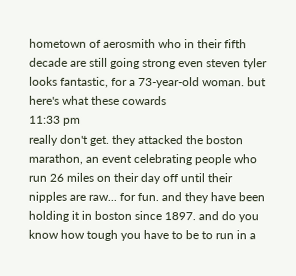hometown of aerosmith who in their fifth decade are still going strong even steven tyler looks fantastic, for a 73-year-old woman. but here's what these cowards
11:33 pm
really don't get. they attacked the boston marathon, an event celebrating people who run 26 miles on their day off until their nipples are raw... for fun. and they have been holding it in boston since 1897. and do you know how tough you have to be to run in a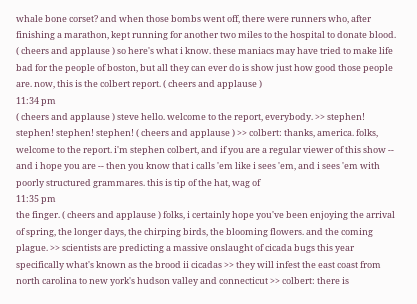whale bone corset? and when those bombs went off, there were runners who, after finishing a marathon, kept running for another two miles to the hospital to donate blood. ( cheers and applause ) so here's what i know. these maniacs may have tried to make life bad for the people of boston, but all they can ever do is show just how good those people are. now, this is the colbert report. ( cheers and applause )
11:34 pm
( cheers and applause ) steve hello. welcome to the report, everybody. >> stephen! stephen! stephen! stephen! ( cheers and applause ) >> colbert: thanks, america. folks, welcome to the report. i'm stephen colbert, and if you are a regular viewer of this show -- and i hope you are -- then you know that i calls 'em like i sees 'em, and i sees 'em with poorly structured grammares. this is tip of the hat, wag of
11:35 pm
the finger. ( cheers and applause ) folks, i certainly hope you've been enjoying the arrival of spring, the longer days, the chirping birds, the blooming flowers. and the coming plague. >> scientists are predicting a massive onslaught of cicada bugs this year specifically what's known as the brood ii cicadas >> they will infest the east coast from north carolina to new york's hudson valley and connecticut >> colbert: there is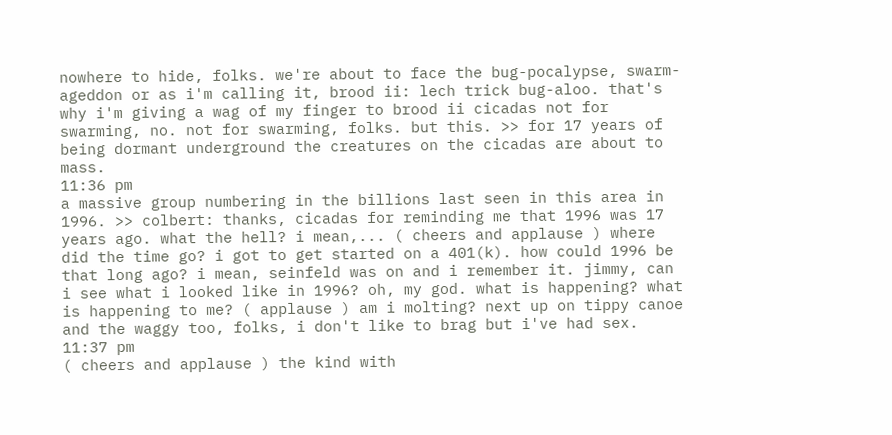nowhere to hide, folks. we're about to face the bug-pocalypse, swarm-ageddon or as i'm calling it, brood ii: lech trick bug-aloo. that's why i'm giving a wag of my finger to brood ii cicadas not for swarming, no. not for swarming, folks. but this. >> for 17 years of being dormant underground the creatures on the cicadas are about to mass.
11:36 pm
a massive group numbering in the billions last seen in this area in 1996. >> colbert: thanks, cicadas for reminding me that 1996 was 17 years ago. what the hell? i mean,... ( cheers and applause ) where did the time go? i got to get started on a 401(k). how could 1996 be that long ago? i mean, seinfeld was on and i remember it. jimmy, can i see what i looked like in 1996? oh, my god. what is happening? what is happening to me? ( applause ) am i molting? next up on tippy canoe and the waggy too, folks, i don't like to brag but i've had sex.
11:37 pm
( cheers and applause ) the kind with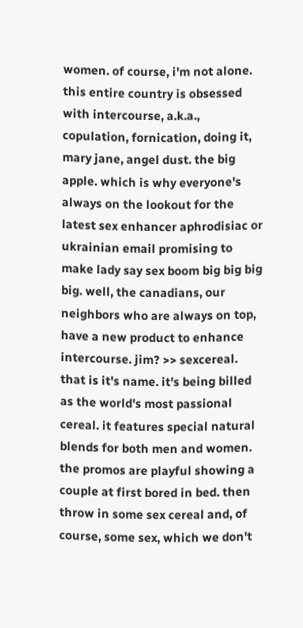women. of course, i'm not alone. this entire country is obsessed with intercourse, a.k.a., copulation, fornication, doing it, mary jane, angel dust. the big apple. which is why everyone's always on the lookout for the latest sex enhancer aphrodisiac or ukrainian email promising to make lady say sex boom big big big big. well, the canadians, our neighbors who are always on top, have a new product to enhance intercourse. jim? >> sexcereal. that is it's name. it's being billed as the world's most passional cereal. it features special natural blends for both men and women. the promos are playful showing a couple at first bored in bed. then throw in some sex cereal and, of course, some sex, which we don't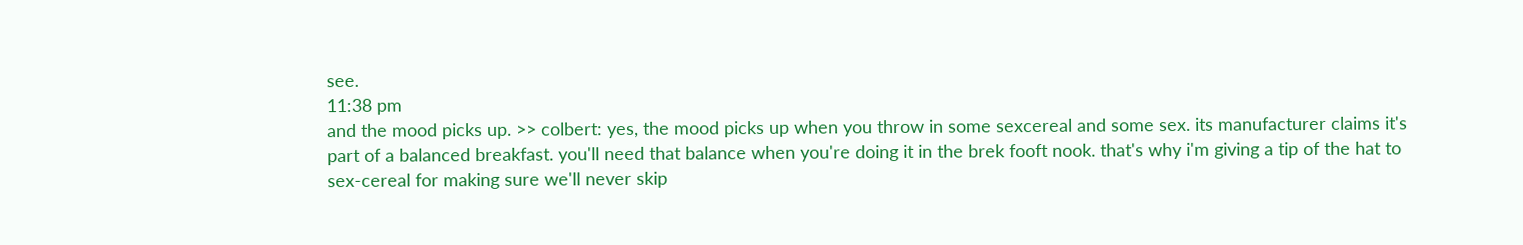see.
11:38 pm
and the mood picks up. >> colbert: yes, the mood picks up when you throw in some sexcereal and some sex. its manufacturer claims it's part of a balanced breakfast. you'll need that balance when you're doing it in the brek fooft nook. that's why i'm giving a tip of the hat to sex-cereal for making sure we'll never skip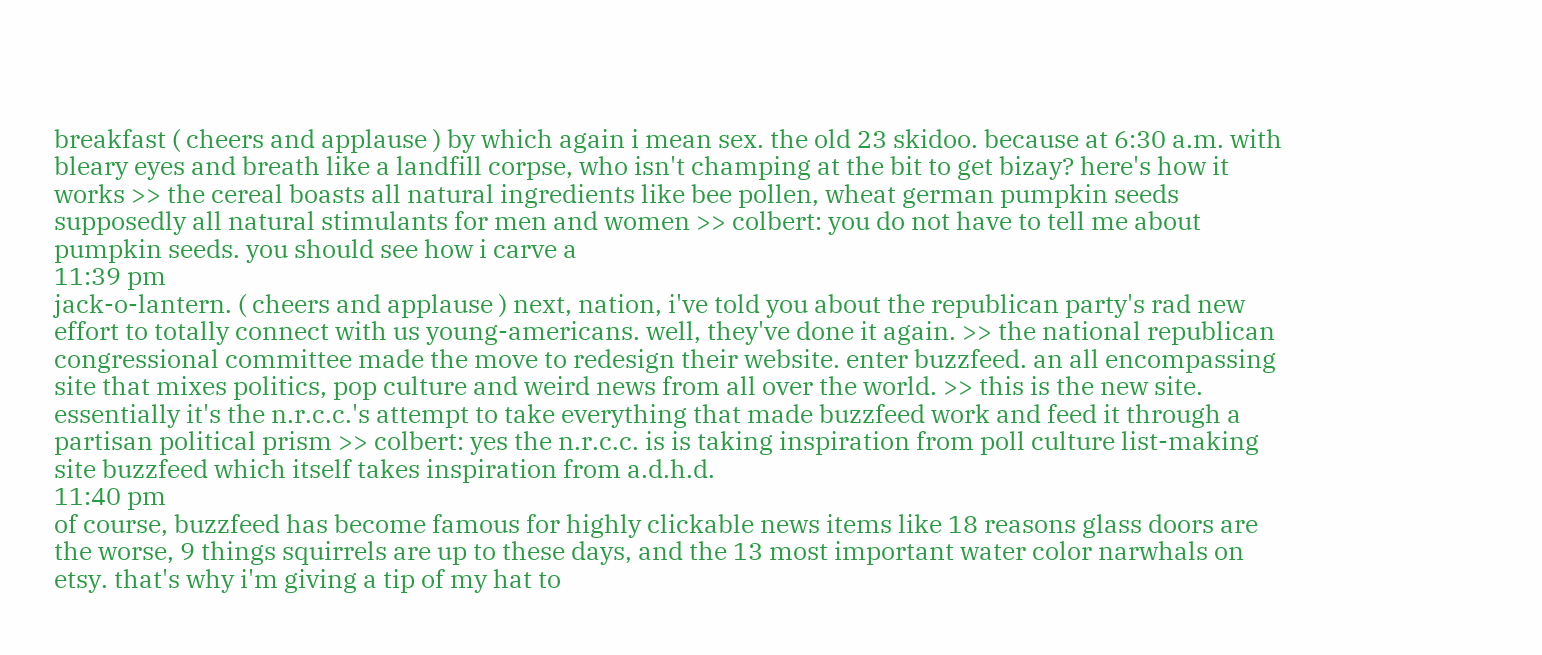breakfast ( cheers and applause ) by which again i mean sex. the old 23 skidoo. because at 6:30 a.m. with bleary eyes and breath like a landfill corpse, who isn't champing at the bit to get bizay? here's how it works >> the cereal boasts all natural ingredients like bee pollen, wheat german pumpkin seeds supposedly all natural stimulants for men and women >> colbert: you do not have to tell me about pumpkin seeds. you should see how i carve a
11:39 pm
jack-o-lantern. ( cheers and applause ) next, nation, i've told you about the republican party's rad new effort to totally connect with us young-americans. well, they've done it again. >> the national republican congressional committee made the move to redesign their website. enter buzzfeed. an all encompassing site that mixes politics, pop culture and weird news from all over the world. >> this is the new site. essentially it's the n.r.c.c.'s attempt to take everything that made buzzfeed work and feed it through a partisan political prism >> colbert: yes the n.r.c.c. is is taking inspiration from poll culture list-making site buzzfeed which itself takes inspiration from a.d.h.d.
11:40 pm
of course, buzzfeed has become famous for highly clickable news items like 18 reasons glass doors are the worse, 9 things squirrels are up to these days, and the 13 most important water color narwhals on etsy. that's why i'm giving a tip of my hat to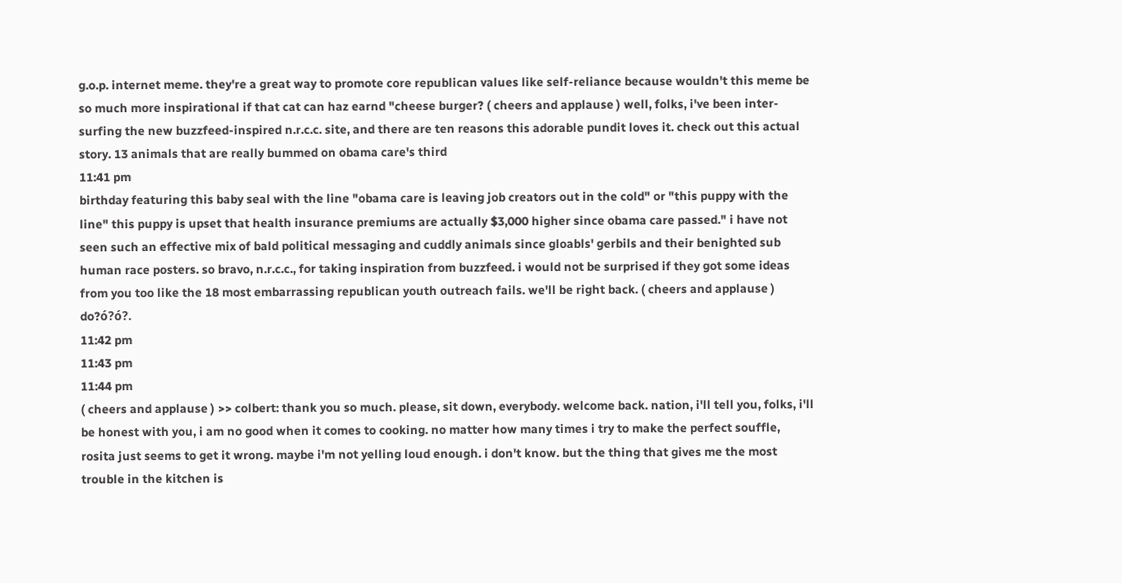g.o.p. internet meme. they're a great way to promote core republican values like self-reliance because wouldn't this meme be so much more inspirational if that cat can haz earnd "cheese burger? ( cheers and applause ) well, folks, i've been inter-surfing the new buzzfeed-inspired n.r.c.c. site, and there are ten reasons this adorable pundit loves it. check out this actual story. 13 animals that are really bummed on obama care's third
11:41 pm
birthday featuring this baby seal with the line "obama care is leaving job creators out in the cold" or "this puppy with the line" this puppy is upset that health insurance premiums are actually $3,000 higher since obama care passed." i have not seen such an effective mix of bald political messaging and cuddly animals since gloabls' gerbils and their benighted sub human race posters. so bravo, n.r.c.c., for taking inspiration from buzzfeed. i would not be surprised if they got some ideas from you too like the 18 most embarrassing republican youth outreach fails. we'll be right back. ( cheers and applause ) do?ó?ó?.
11:42 pm
11:43 pm
11:44 pm
( cheers and applause ) >> colbert: thank you so much. please, sit down, everybody. welcome back. nation, i'll tell you, folks, i'll be honest with you, i am no good when it comes to cooking. no matter how many times i try to make the perfect souffle, rosita just seems to get it wrong. maybe i'm not yelling loud enough. i don't know. but the thing that gives me the most trouble in the kitchen is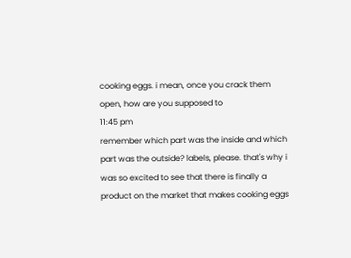cooking eggs. i mean, once you crack them open, how are you supposed to
11:45 pm
remember which part was the inside and which part was the outside? labels, please. that's why i was so excited to see that there is finally a product on the market that makes cooking eggs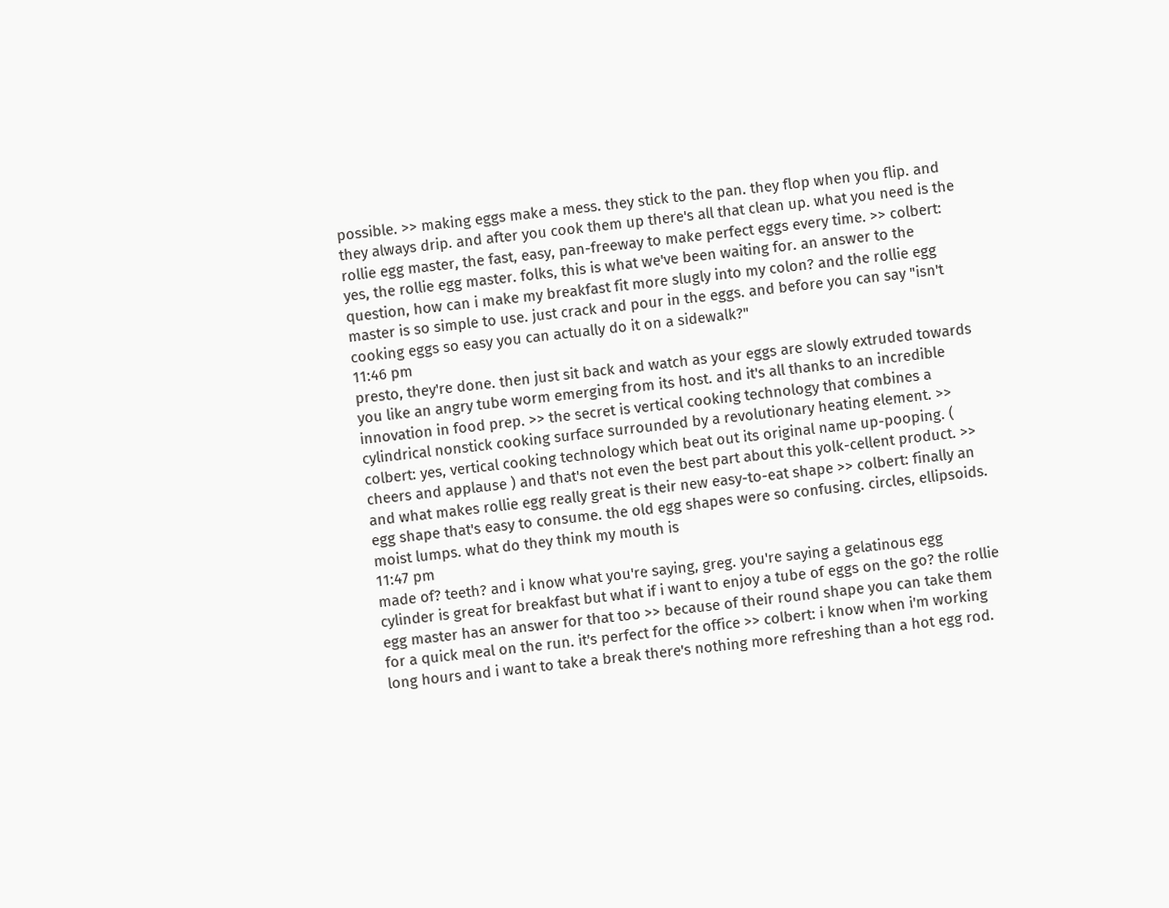possible. >> making eggs make a mess. they stick to the pan. they flop when you flip. and they always drip. and after you cook them up there's all that clean up. what you need is the rollie egg master, the fast, easy, pan-freeway to make perfect eggs every time. >> colbert: yes, the rollie egg master. folks, this is what we've been waiting for. an answer to the question, how can i make my breakfast fit more slugly into my colon? and the rollie egg master is so simple to use. just crack and pour in the eggs. and before you can say "isn't cooking eggs so easy you can actually do it on a sidewalk?"
11:46 pm
presto, they're done. then just sit back and watch as your eggs are slowly extruded towards you like an angry tube worm emerging from its host. and it's all thanks to an incredible innovation in food prep. >> the secret is vertical cooking technology that combines a cylindrical nonstick cooking surface surrounded by a revolutionary heating element. >> colbert: yes, vertical cooking technology which beat out its original name up-pooping. ( cheers and applause ) and that's not even the best part about this yolk-cellent product. >> and what makes rollie egg really great is their new easy-to-eat shape >> colbert: finally an egg shape that's easy to consume. the old egg shapes were so confusing. circles, ellipsoids. moist lumps. what do they think my mouth is
11:47 pm
made of? teeth? and i know what you're saying, greg. you're saying a gelatinous egg cylinder is great for breakfast but what if i want to enjoy a tube of eggs on the go? the rollie egg master has an answer for that too >> because of their round shape you can take them for a quick meal on the run. it's perfect for the office >> colbert: i know when i'm working long hours and i want to take a break there's nothing more refreshing than a hot egg rod.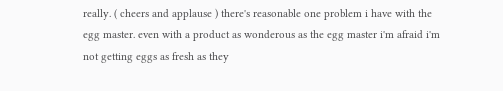really. ( cheers and applause ) there's reasonable one problem i have with the egg master. even with a product as wonderous as the egg master i'm afraid i'm not getting eggs as fresh as they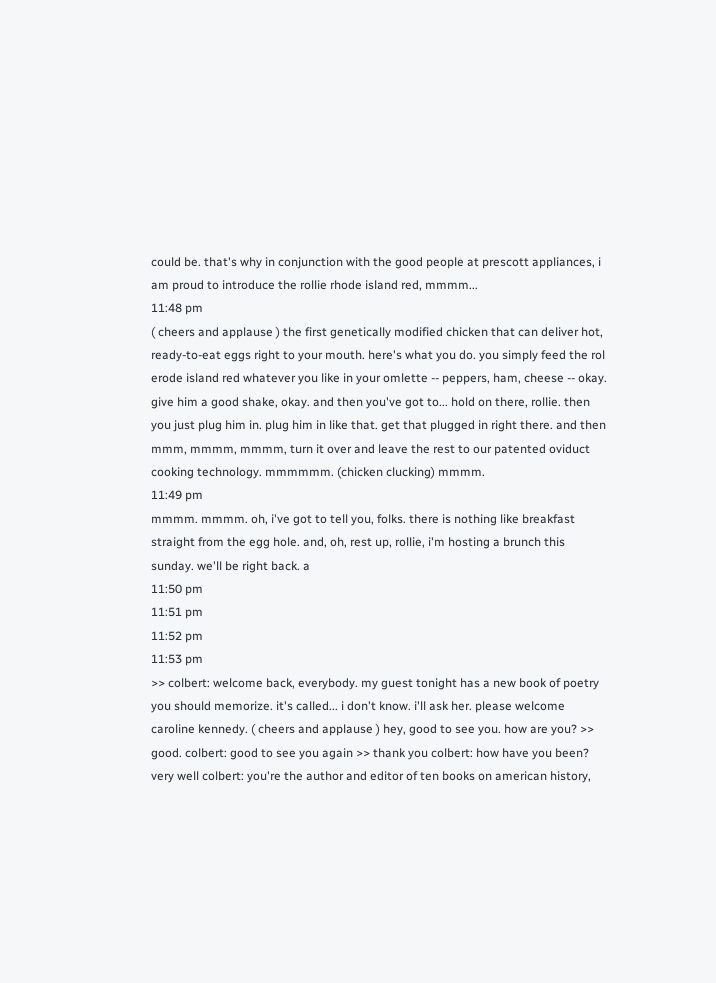could be. that's why in conjunction with the good people at prescott appliances, i am proud to introduce the rollie rhode island red, mmmm...
11:48 pm
( cheers and applause ) the first genetically modified chicken that can deliver hot, ready-to-eat eggs right to your mouth. here's what you do. you simply feed the rol erode island red whatever you like in your omlette -- peppers, ham, cheese -- okay. give him a good shake, okay. and then you've got to... hold on there, rollie. then you just plug him in. plug him in like that. get that plugged in right there. and then mmm, mmmm, mmmm, turn it over and leave the rest to our patented oviduct cooking technology. mmmmmm. (chicken clucking) mmmm.
11:49 pm
mmmm. mmmm. oh, i've got to tell you, folks. there is nothing like breakfast straight from the egg hole. and, oh, rest up, rollie, i'm hosting a brunch this sunday. we'll be right back. a
11:50 pm
11:51 pm
11:52 pm
11:53 pm
>> colbert: welcome back, everybody. my guest tonight has a new book of poetry you should memorize. it's called... i don't know. i'll ask her. please welcome caroline kennedy. ( cheers and applause ) hey, good to see you. how are you? >> good. colbert: good to see you again >> thank you colbert: how have you been? very well colbert: you're the author and editor of ten books on american history,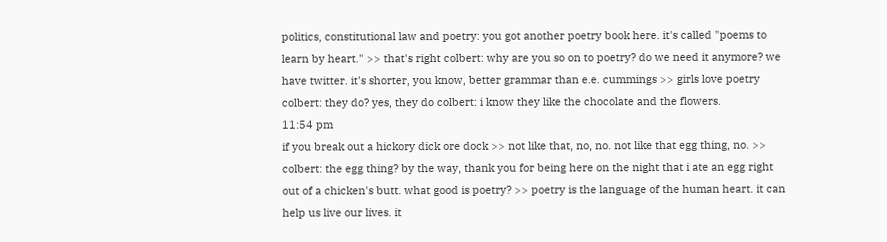politics, constitutional law and poetry: you got another poetry book here. it's called "poems to learn by heart." >> that's right colbert: why are you so on to poetry? do we need it anymore? we have twitter. it's shorter, you know, better grammar than e.e. cummings >> girls love poetry colbert: they do? yes, they do colbert: i know they like the chocolate and the flowers.
11:54 pm
if you break out a hickory dick ore dock >> not like that, no, no. not like that egg thing, no. >> colbert: the egg thing? by the way, thank you for being here on the night that i ate an egg right out of a chicken's butt. what good is poetry? >> poetry is the language of the human heart. it can help us live our lives. it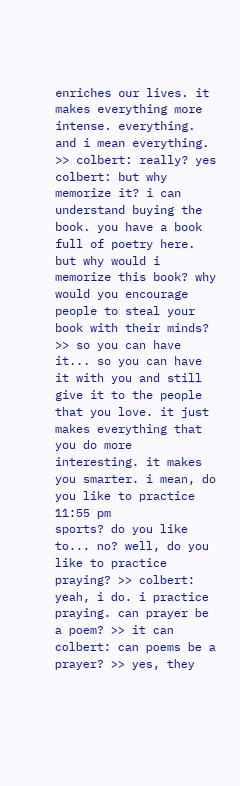enriches our lives. it makes everything more intense. everything. and i mean everything. >> colbert: really? yes colbert: but why memorize it? i can understand buying the book. you have a book full of poetry here. but why would i memorize this book? why would you encourage people to steal your book with their minds? >> so you can have it... so you can have it with you and still give it to the people that you love. it just makes everything that you do more interesting. it makes you smarter. i mean, do you like to practice
11:55 pm
sports? do you like to... no? well, do you like to practice praying? >> colbert: yeah, i do. i practice praying. can prayer be a poem? >> it can colbert: can poems be a prayer? >> yes, they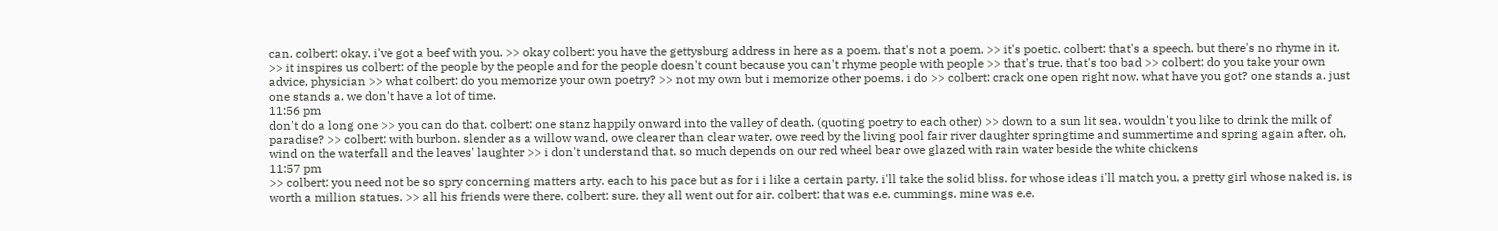can. colbert: okay. i've got a beef with you. >> okay colbert: you have the gettysburg address in here as a poem. that's not a poem. >> it's poetic. colbert: that's a speech. but there's no rhyme in it. >> it inspires us colbert: of the people by the people and for the people doesn't count because you can't rhyme people with people >> that's true. that's too bad >> colbert: do you take your own advice, physician >> what colbert: do you memorize your own poetry? >> not my own but i memorize other poems. i do >> colbert: crack one open right now. what have you got? one stands a. just one stands a. we don't have a lot of time.
11:56 pm
don't do a long one >> you can do that. colbert: one stanz happily onward into the valley of death. (quoting poetry to each other) >> down to a sun lit sea. wouldn't you like to drink the milk of paradise? >> colbert: with burbon. slender as a willow wand, owe clearer than clear water, owe reed by the living pool fair river daughter springtime and summertime and spring again after, oh, wind on the waterfall and the leaves' laughter >> i don't understand that. so much depends on our red wheel bear owe glazed with rain water beside the white chickens
11:57 pm
>> colbert: you need not be so spry concerning matters arty. each to his pace but as for i i like a certain party. i'll take the solid bliss. for whose ideas i'll match you, a pretty girl whose naked is, is worth a million statues. >> all his friends were there. colbert: sure. they all went out for air. colbert: that was e.e. cummings. mine was e.e.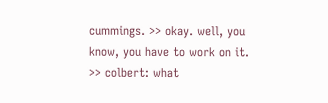cummings. >> okay. well, you know, you have to work on it. >> colbert: what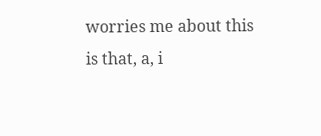worries me about this is that, a, i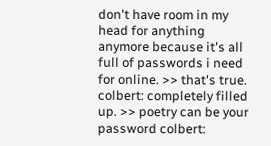don't have room in my head for anything anymore because it's all full of passwords i need for online. >> that's true. colbert: completely filled up. >> poetry can be your password colbert: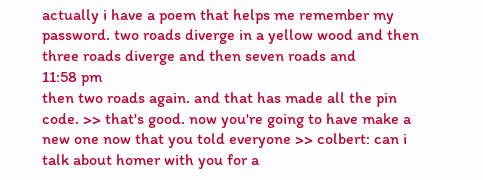actually i have a poem that helps me remember my password. two roads diverge in a yellow wood and then three roads diverge and then seven roads and
11:58 pm
then two roads again. and that has made all the pin code. >> that's good. now you're going to have make a new one now that you told everyone >> colbert: can i talk about homer with you for a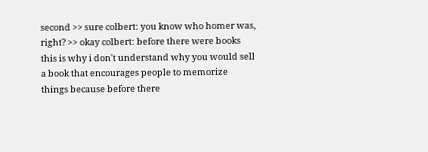second >> sure colbert: you know who homer was, right? >> okay colbert: before there were books this is why i don't understand why you would sell a book that encourages people to memorize things because before there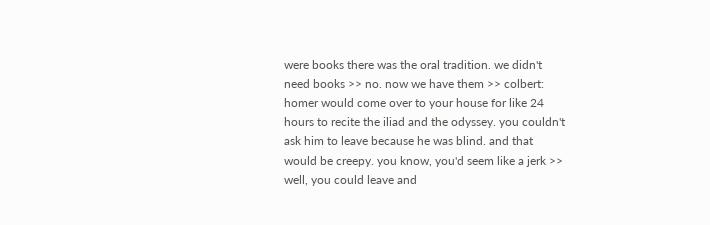were books there was the oral tradition. we didn't need books >> no. now we have them >> colbert: homer would come over to your house for like 24 hours to recite the iliad and the odyssey. you couldn't ask him to leave because he was blind. and that would be creepy. you know, you'd seem like a jerk >> well, you could leave and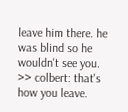leave him there. he was blind so he wouldn't see you. >> colbert: that's how you leave.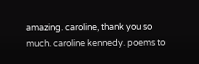amazing. caroline, thank you so much. caroline kennedy. poems to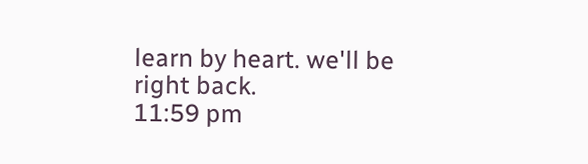learn by heart. we'll be right back.
11:59 pm